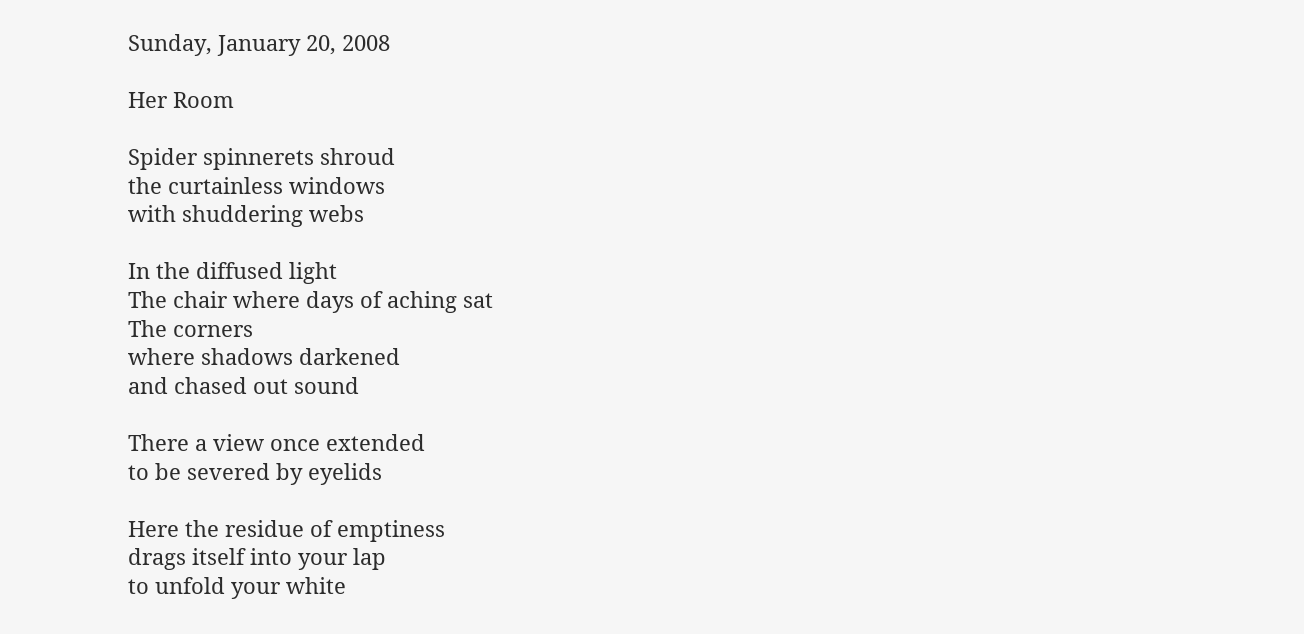Sunday, January 20, 2008

Her Room

Spider spinnerets shroud
the curtainless windows
with shuddering webs

In the diffused light
The chair where days of aching sat
The corners
where shadows darkened
and chased out sound

There a view once extended
to be severed by eyelids

Here the residue of emptiness
drags itself into your lap
to unfold your white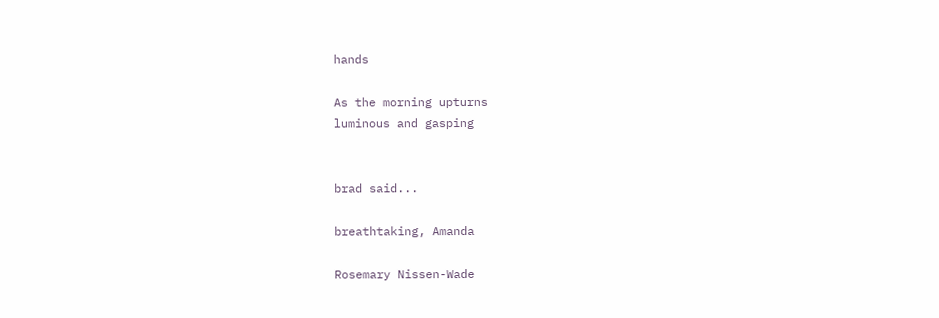hands

As the morning upturns
luminous and gasping


brad said...

breathtaking, Amanda

Rosemary Nissen-Wade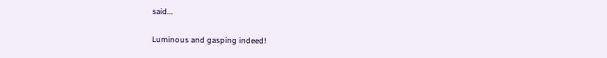said...

Luminous and gasping indeed!